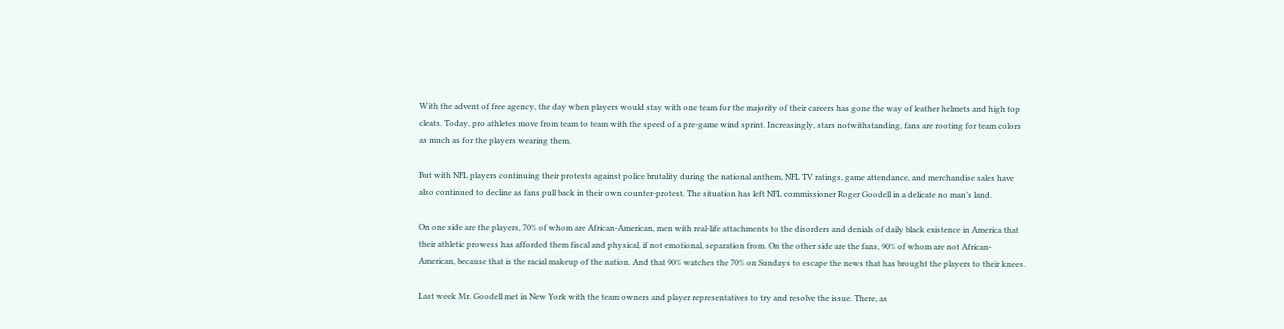With the advent of free agency, the day when players would stay with one team for the majority of their careers has gone the way of leather helmets and high top cleats. Today, pro athletes move from team to team with the speed of a pre-game wind sprint. Increasingly, stars notwithstanding, fans are rooting for team colors as much as for the players wearing them.

But with NFL players continuing their protests against police brutality during the national anthem, NFL TV ratings, game attendance, and merchandise sales have also continued to decline as fans pull back in their own counter-protest. The situation has left NFL commissioner Roger Goodell in a delicate no man’s land.

On one side are the players, 70% of whom are African-American, men with real-life attachments to the disorders and denials of daily black existence in America that their athletic prowess has afforded them fiscal and physical, if not emotional, separation from. On the other side are the fans, 90% of whom are not African-American, because that is the racial makeup of the nation. And that 90% watches the 70% on Sundays to escape the news that has brought the players to their knees.

Last week Mr. Goodell met in New York with the team owners and player representatives to try and resolve the issue. There, as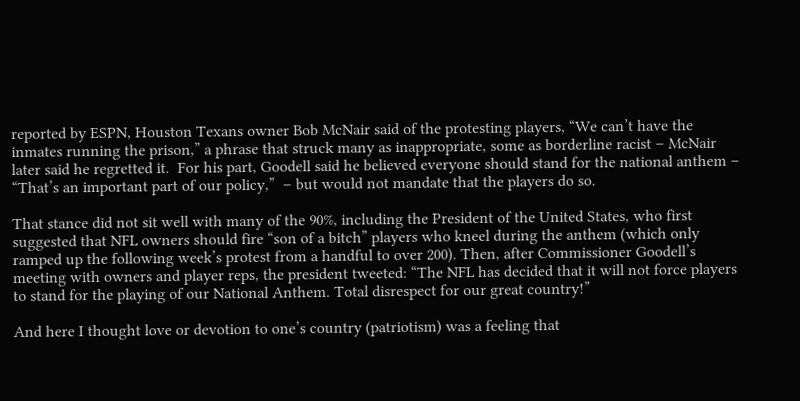reported by ESPN, Houston Texans owner Bob McNair said of the protesting players, “We can’t have the inmates running the prison,” a phrase that struck many as inappropriate, some as borderline racist – McNair later said he regretted it.  For his part, Goodell said he believed everyone should stand for the national anthem – “That’s an important part of our policy,”  – but would not mandate that the players do so.

That stance did not sit well with many of the 90%, including the President of the United States, who first suggested that NFL owners should fire “son of a bitch” players who kneel during the anthem (which only ramped up the following week’s protest from a handful to over 200). Then, after Commissioner Goodell’s meeting with owners and player reps, the president tweeted: “The NFL has decided that it will not force players to stand for the playing of our National Anthem. Total disrespect for our great country!”

And here I thought love or devotion to one’s country (patriotism) was a feeling that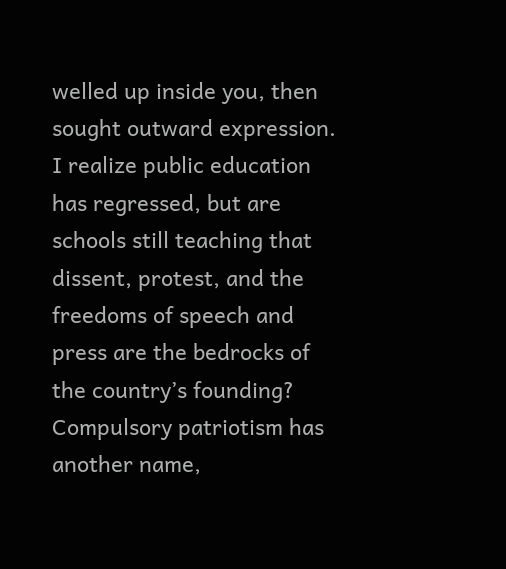welled up inside you, then sought outward expression. I realize public education has regressed, but are schools still teaching that dissent, protest, and the freedoms of speech and press are the bedrocks of the country’s founding? Compulsory patriotism has another name,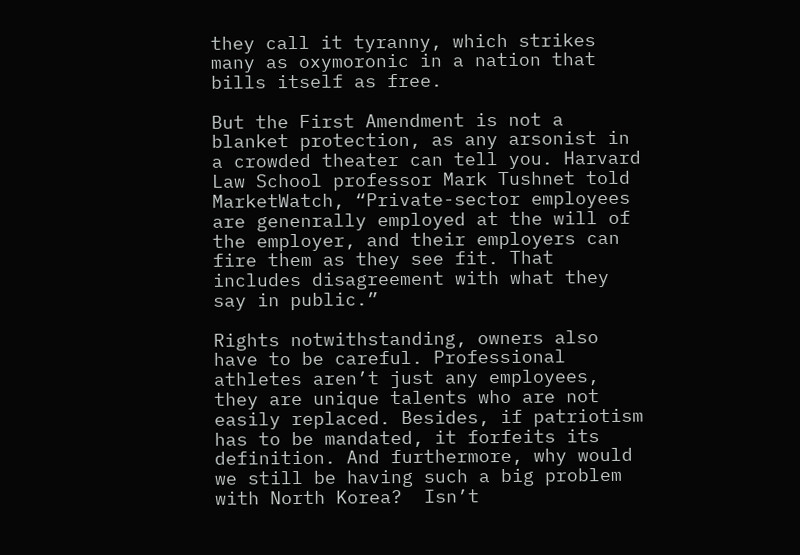they call it tyranny, which strikes many as oxymoronic in a nation that bills itself as free.

But the First Amendment is not a blanket protection, as any arsonist in a crowded theater can tell you. Harvard Law School professor Mark Tushnet told MarketWatch, “Private-sector employees are genenrally employed at the will of the employer, and their employers can fire them as they see fit. That includes disagreement with what they say in public.”

Rights notwithstanding, owners also have to be careful. Professional athletes aren’t just any employees, they are unique talents who are not easily replaced. Besides, if patriotism has to be mandated, it forfeits its definition. And furthermore, why would we still be having such a big problem with North Korea?  Isn’t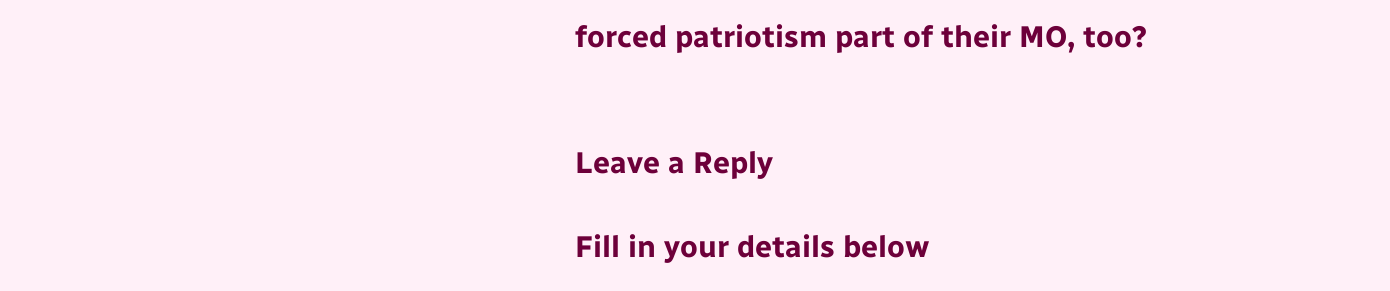forced patriotism part of their MO, too?


Leave a Reply

Fill in your details below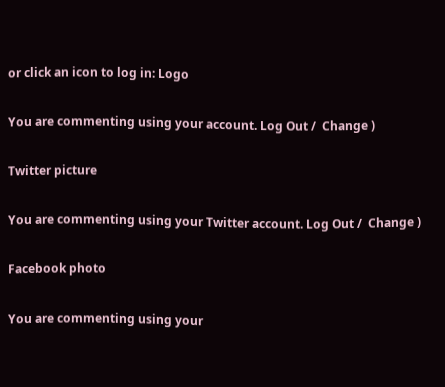or click an icon to log in: Logo

You are commenting using your account. Log Out /  Change )

Twitter picture

You are commenting using your Twitter account. Log Out /  Change )

Facebook photo

You are commenting using your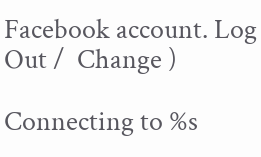Facebook account. Log Out /  Change )

Connecting to %s